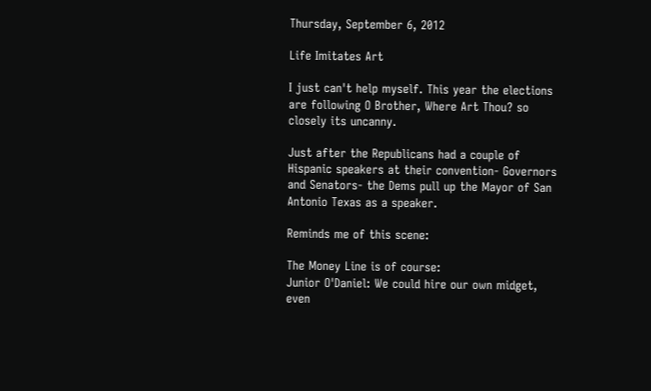Thursday, September 6, 2012

Life Imitates Art

I just can't help myself. This year the elections are following O Brother, Where Art Thou? so closely its uncanny.

Just after the Republicans had a couple of Hispanic speakers at their convention- Governors and Senators- the Dems pull up the Mayor of San Antonio Texas as a speaker.

Reminds me of this scene:

The Money Line is of course:
Junior O'Daniel: We could hire our own midget, even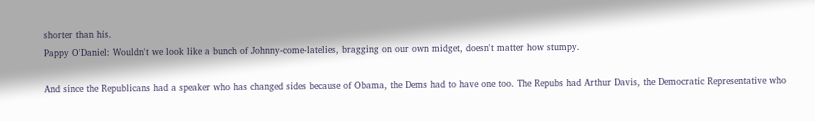shorter than his.
Pappy O'Daniel: Wouldn't we look like a bunch of Johnny-come-latelies, bragging on our own midget, doesn't matter how stumpy.

And since the Republicans had a speaker who has changed sides because of Obama, the Dems had to have one too. The Repubs had Arthur Davis, the Democratic Representative who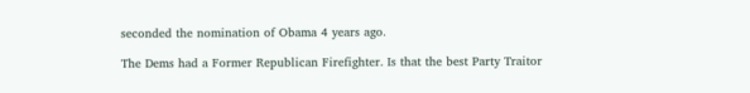seconded the nomination of Obama 4 years ago.

The Dems had a Former Republican Firefighter. Is that the best Party Traitor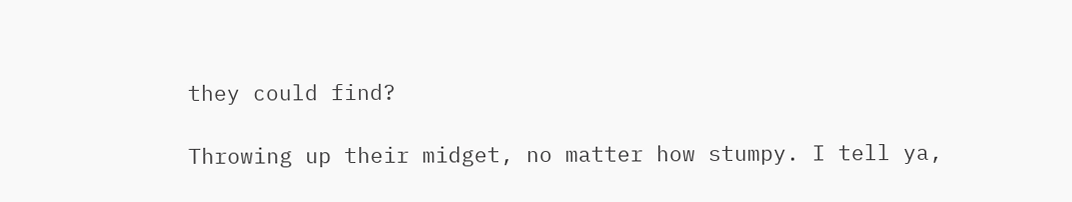they could find?

Throwing up their midget, no matter how stumpy. I tell ya,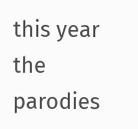this year the parodies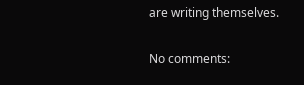are writing themselves.

No comments: